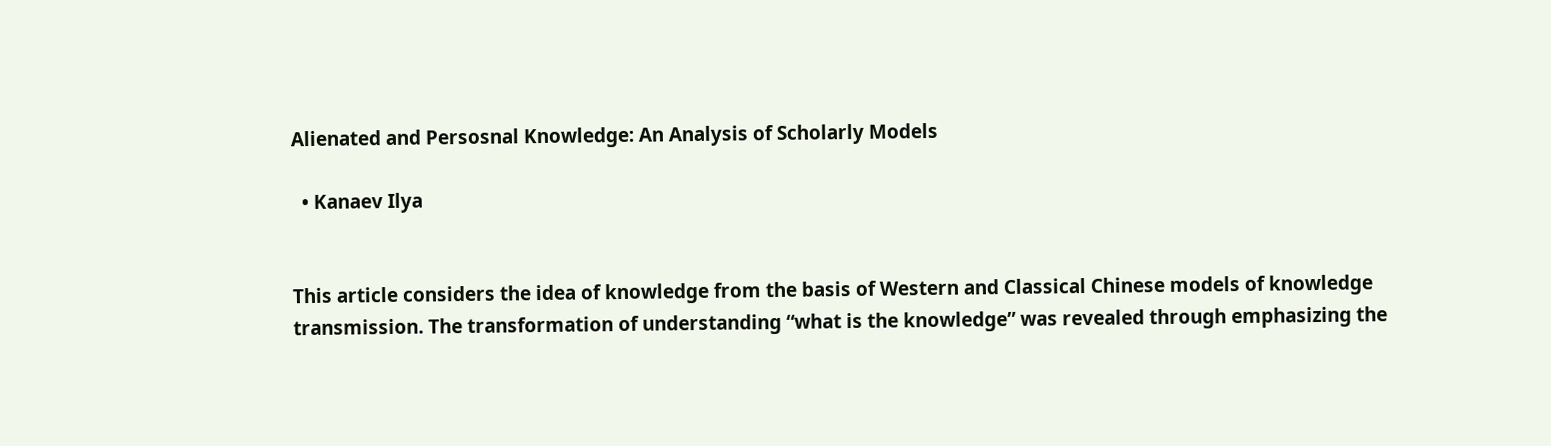Alienated and Persosnal Knowledge: An Analysis of Scholarly Models

  • Kanaev Ilya


This article considers the idea of knowledge from the basis of Western and Classical Chinese models of knowledge transmission. The transformation of understanding “what is the knowledge” was revealed through emphasizing the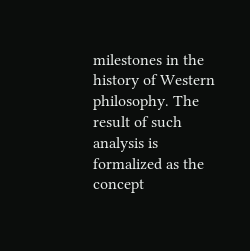milestones in the history of Western philosophy. The result of such analysis is formalized as the concept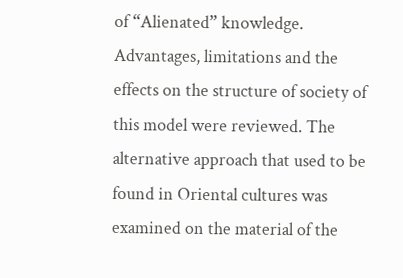of “Alienated” knowledge. Advantages, limitations and the effects on the structure of society of this model were reviewed. The alternative approach that used to be found in Oriental cultures was examined on the material of the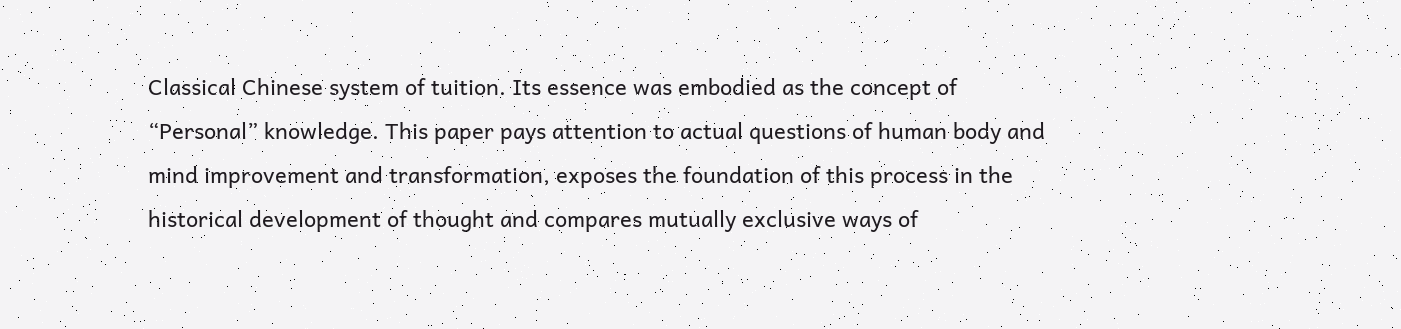Classical Chinese system of tuition. Its essence was embodied as the concept of “Personal” knowledge. This paper pays attention to actual questions of human body and mind improvement and transformation, exposes the foundation of this process in the historical development of thought and compares mutually exclusive ways of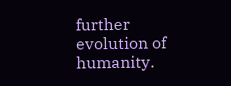further evolution of humanity.